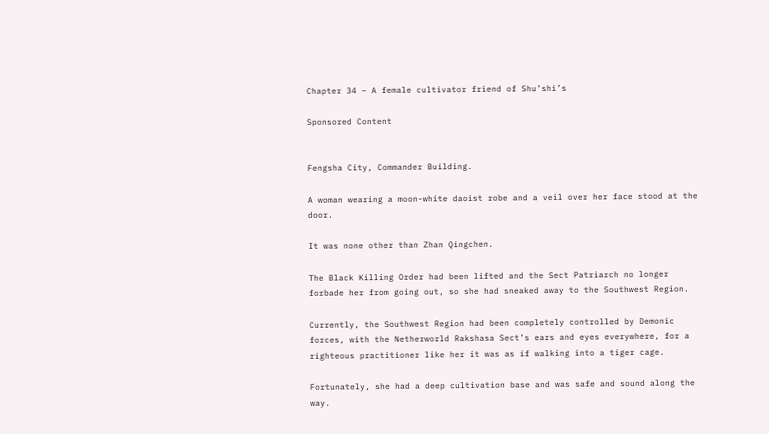Chapter 34 – A female cultivator friend of Shu’shi’s

Sponsored Content


Fengsha City, Commander Building.

A woman wearing a moon-white daoist robe and a veil over her face stood at the door.

It was none other than Zhan Qingchen.

The Black Killing Order had been lifted and the Sect Patriarch no longer forbade her from going out, so she had sneaked away to the Southwest Region.

Currently, the Southwest Region had been completely controlled by Demonic forces, with the Netherworld Rakshasa Sect’s ears and eyes everywhere, for a righteous practitioner like her it was as if walking into a tiger cage.

Fortunately, she had a deep cultivation base and was safe and sound along the way.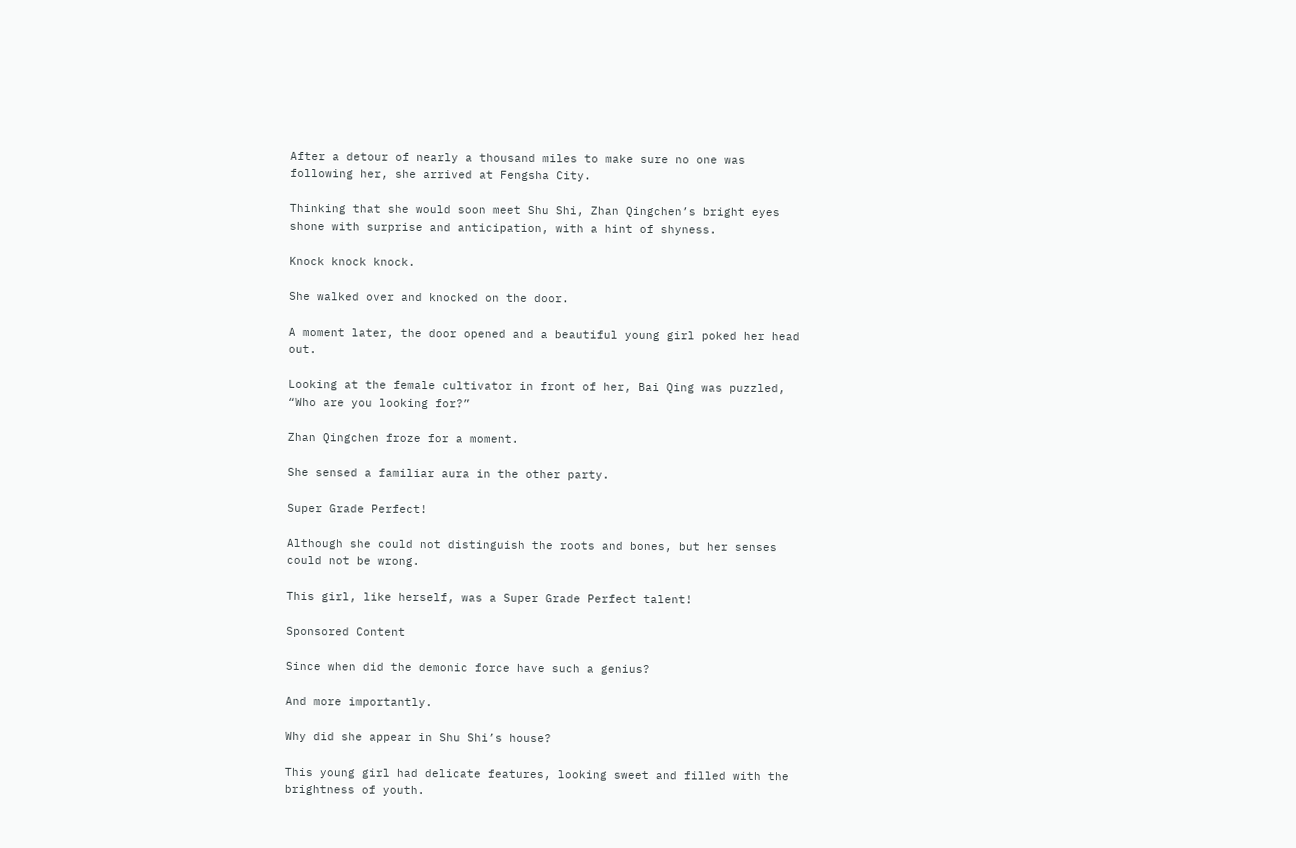After a detour of nearly a thousand miles to make sure no one was following her, she arrived at Fengsha City.

Thinking that she would soon meet Shu Shi, Zhan Qingchen’s bright eyes shone with surprise and anticipation, with a hint of shyness.

Knock knock knock.

She walked over and knocked on the door.

A moment later, the door opened and a beautiful young girl poked her head out.

Looking at the female cultivator in front of her, Bai Qing was puzzled, “Who are you looking for?”

Zhan Qingchen froze for a moment.

She sensed a familiar aura in the other party.

Super Grade Perfect!

Although she could not distinguish the roots and bones, but her senses could not be wrong.

This girl, like herself, was a Super Grade Perfect talent!

Sponsored Content

Since when did the demonic force have such a genius?

And more importantly.

Why did she appear in Shu Shi’s house?

This young girl had delicate features, looking sweet and filled with the brightness of youth.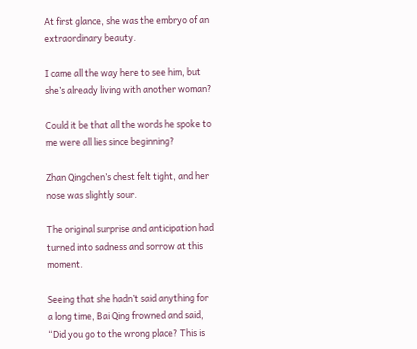At first glance, she was the embryo of an extraordinary beauty.

I came all the way here to see him, but she’s already living with another woman?

Could it be that all the words he spoke to me were all lies since beginning?

Zhan Qingchen’s chest felt tight, and her nose was slightly sour.

The original surprise and anticipation had turned into sadness and sorrow at this moment.

Seeing that she hadn’t said anything for a long time, Bai Qing frowned and said, “Did you go to the wrong place? This is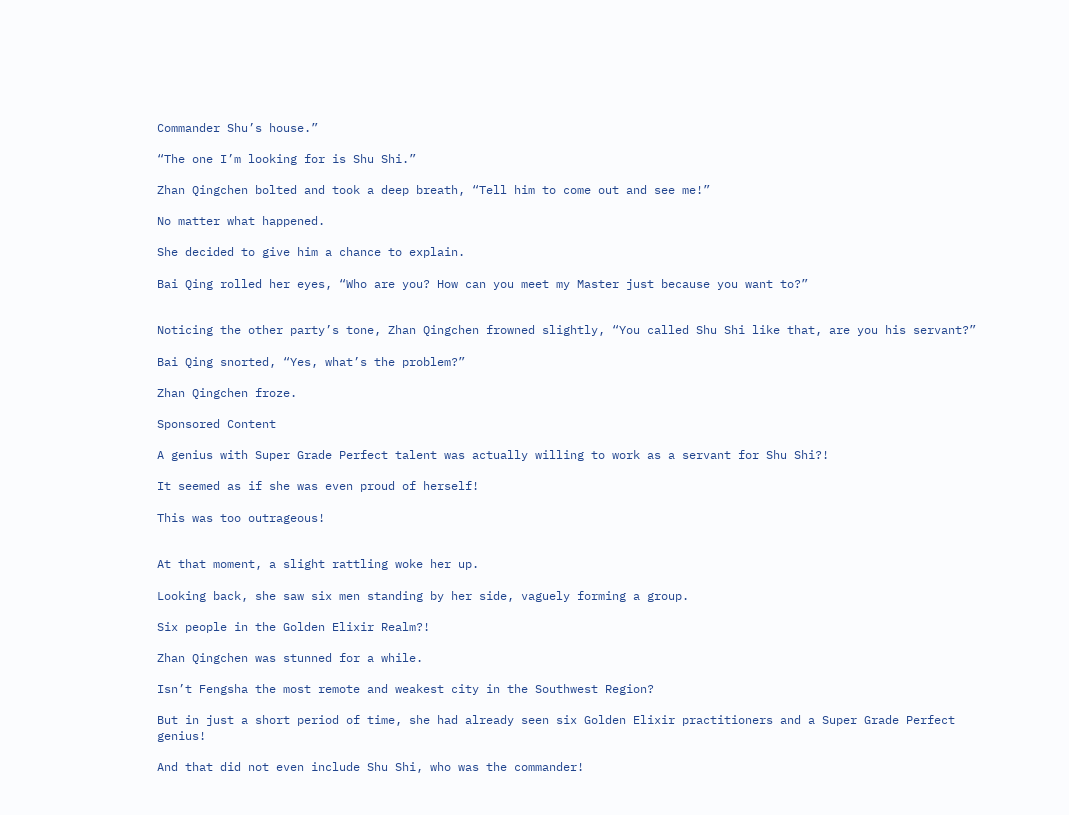Commander Shu’s house.”

“The one I’m looking for is Shu Shi.”

Zhan Qingchen bolted and took a deep breath, “Tell him to come out and see me!”

No matter what happened.

She decided to give him a chance to explain.

Bai Qing rolled her eyes, “Who are you? How can you meet my Master just because you want to?”


Noticing the other party’s tone, Zhan Qingchen frowned slightly, “You called Shu Shi like that, are you his servant?”

Bai Qing snorted, “Yes, what’s the problem?”

Zhan Qingchen froze.

Sponsored Content

A genius with Super Grade Perfect talent was actually willing to work as a servant for Shu Shi?!

It seemed as if she was even proud of herself!

This was too outrageous!


At that moment, a slight rattling woke her up.

Looking back, she saw six men standing by her side, vaguely forming a group.

Six people in the Golden Elixir Realm?!

Zhan Qingchen was stunned for a while.

Isn’t Fengsha the most remote and weakest city in the Southwest Region?

But in just a short period of time, she had already seen six Golden Elixir practitioners and a Super Grade Perfect genius!

And that did not even include Shu Shi, who was the commander!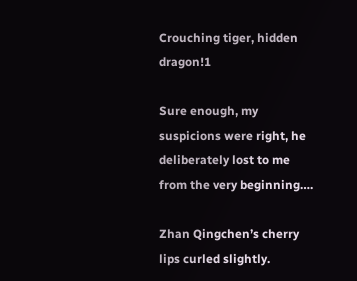Crouching tiger, hidden dragon!1

Sure enough, my suspicions were right, he deliberately lost to me from the very beginning….

Zhan Qingchen’s cherry lips curled slightly.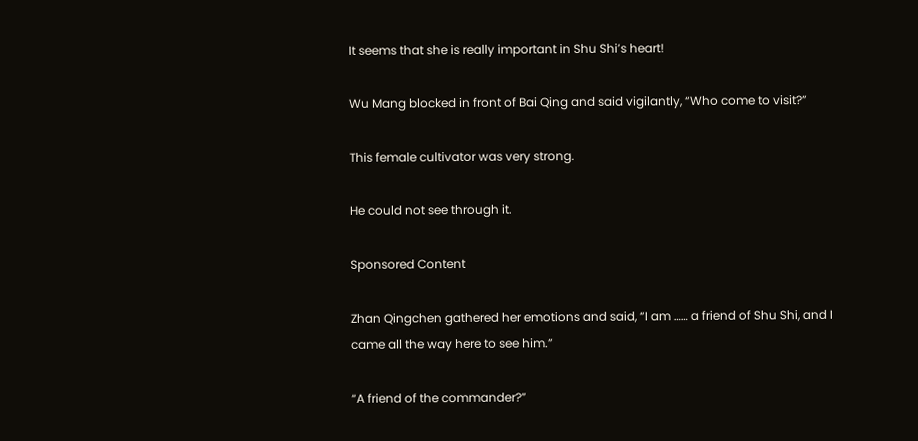It seems that she is really important in Shu Shi’s heart!

Wu Mang blocked in front of Bai Qing and said vigilantly, “Who come to visit?”

This female cultivator was very strong.

He could not see through it.

Sponsored Content

Zhan Qingchen gathered her emotions and said, “I am …… a friend of Shu Shi, and I came all the way here to see him.”

“A friend of the commander?”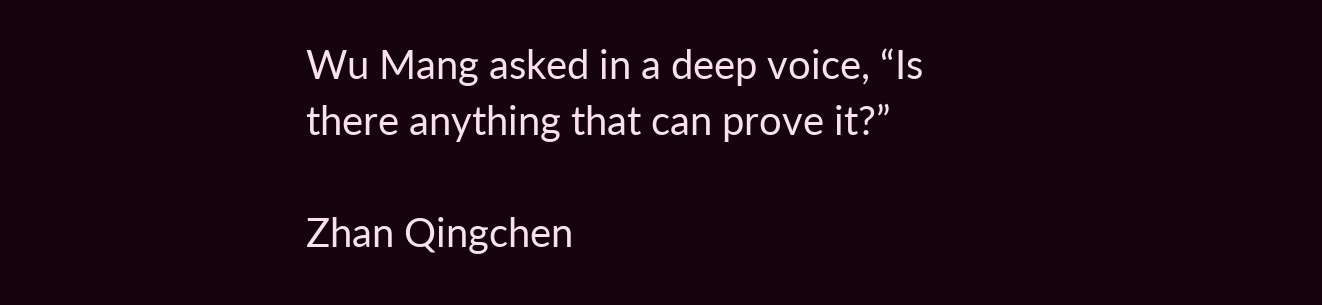Wu Mang asked in a deep voice, “Is there anything that can prove it?”

Zhan Qingchen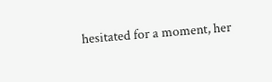hesitated for a moment, her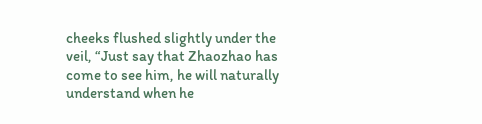cheeks flushed slightly under the veil, “Just say that Zhaozhao has come to see him, he will naturally understand when he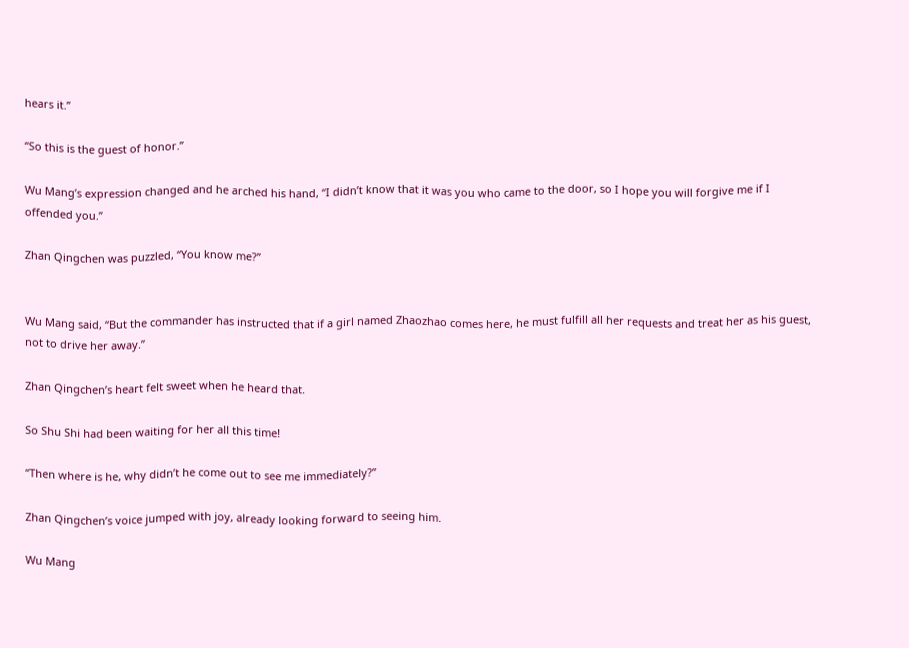hears it.”

“So this is the guest of honor.”

Wu Mang’s expression changed and he arched his hand, “I didn’t know that it was you who came to the door, so I hope you will forgive me if I offended you.”

Zhan Qingchen was puzzled, “You know me?”


Wu Mang said, “But the commander has instructed that if a girl named Zhaozhao comes here, he must fulfill all her requests and treat her as his guest, not to drive her away.”

Zhan Qingchen’s heart felt sweet when he heard that.

So Shu Shi had been waiting for her all this time!

“Then where is he, why didn’t he come out to see me immediately?”

Zhan Qingchen’s voice jumped with joy, already looking forward to seeing him.

Wu Mang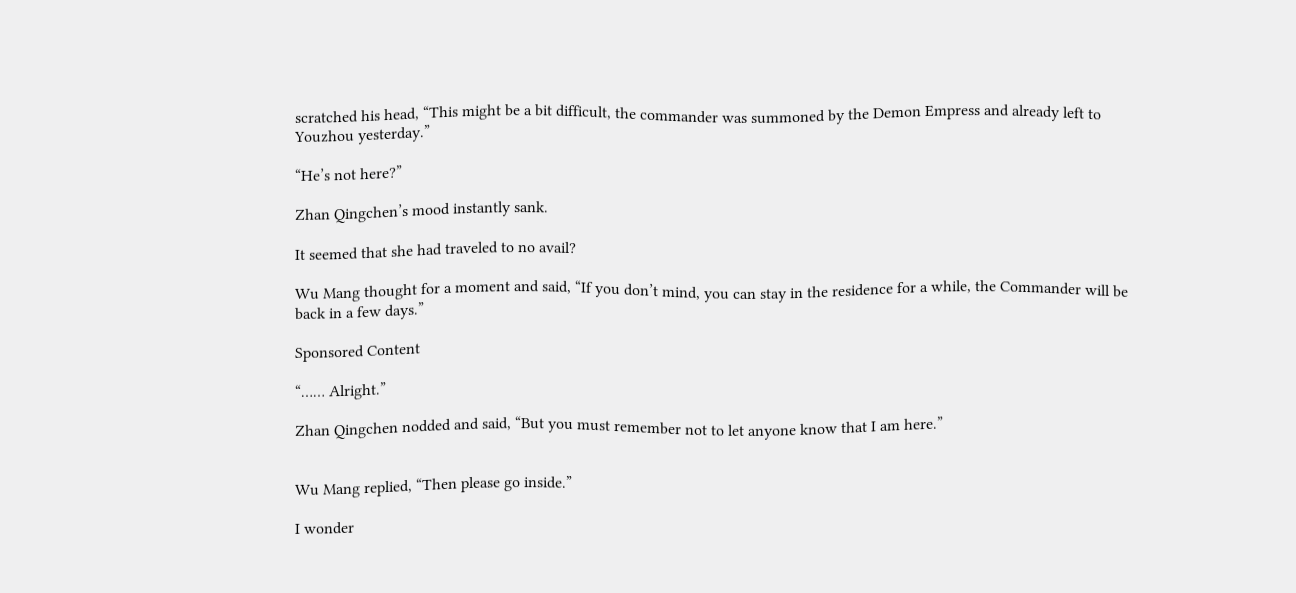scratched his head, “This might be a bit difficult, the commander was summoned by the Demon Empress and already left to Youzhou yesterday.”

“He’s not here?”

Zhan Qingchen’s mood instantly sank.

It seemed that she had traveled to no avail?

Wu Mang thought for a moment and said, “If you don’t mind, you can stay in the residence for a while, the Commander will be back in a few days.”

Sponsored Content

“…… Alright.”

Zhan Qingchen nodded and said, “But you must remember not to let anyone know that I am here.”


Wu Mang replied, “Then please go inside.”

I wonder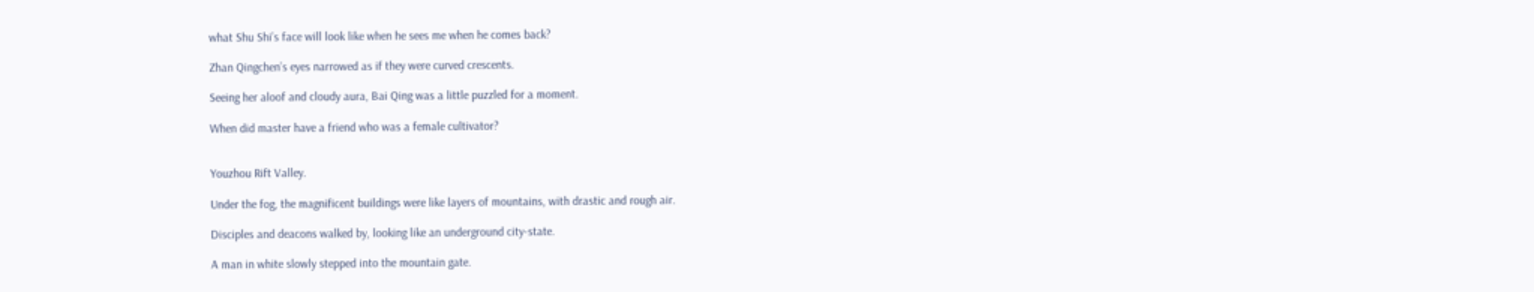what Shu Shi’s face will look like when he sees me when he comes back?

Zhan Qingchen’s eyes narrowed as if they were curved crescents.

Seeing her aloof and cloudy aura, Bai Qing was a little puzzled for a moment.

When did master have a friend who was a female cultivator?


Youzhou Rift Valley.

Under the fog, the magnificent buildings were like layers of mountains, with drastic and rough air.

Disciples and deacons walked by, looking like an underground city-state.

A man in white slowly stepped into the mountain gate.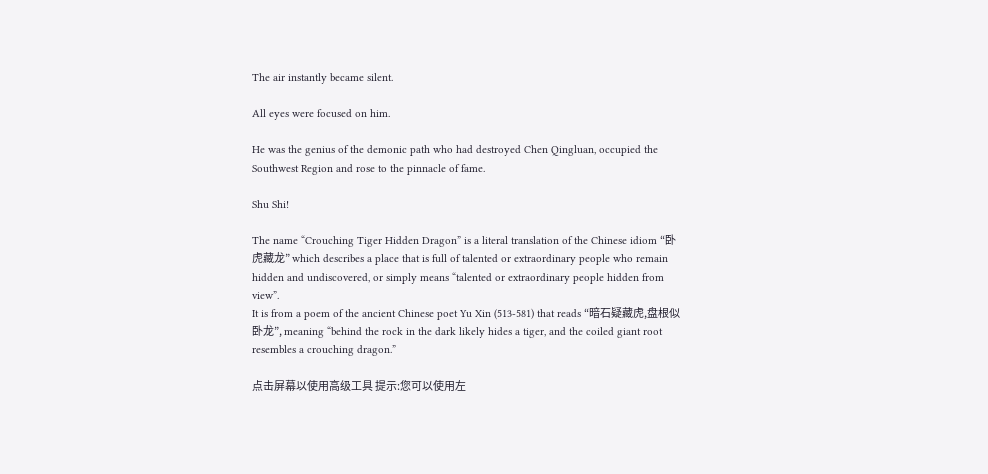The air instantly became silent.

All eyes were focused on him.

He was the genius of the demonic path who had destroyed Chen Qingluan, occupied the Southwest Region and rose to the pinnacle of fame.

Shu Shi!

The name “Crouching Tiger Hidden Dragon” is a literal translation of the Chinese idiom “卧虎藏龙” which describes a place that is full of talented or extraordinary people who remain hidden and undiscovered, or simply means “talented or extraordinary people hidden from view”.
It is from a poem of the ancient Chinese poet Yu Xin (513-581) that reads “暗石疑藏虎,盘根似卧龙”, meaning “behind the rock in the dark likely hides a tiger, and the coiled giant root resembles a crouching dragon.”

点击屏幕以使用高级工具 提示:您可以使用左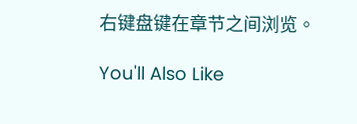右键盘键在章节之间浏览。

You'll Also Like